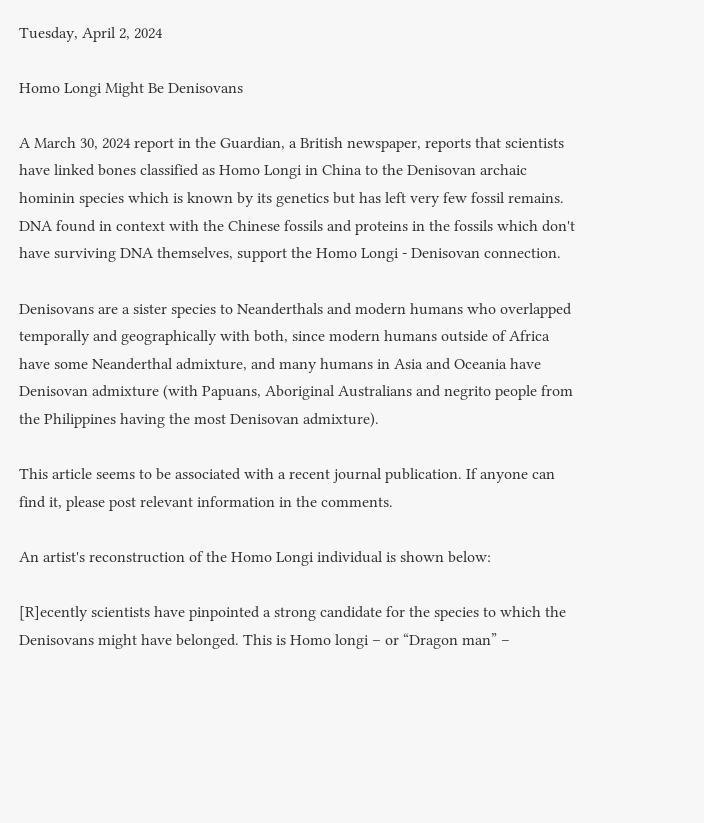Tuesday, April 2, 2024

Homo Longi Might Be Denisovans

A March 30, 2024 report in the Guardian, a British newspaper, reports that scientists have linked bones classified as Homo Longi in China to the Denisovan archaic hominin species which is known by its genetics but has left very few fossil remains. DNA found in context with the Chinese fossils and proteins in the fossils which don't have surviving DNA themselves, support the Homo Longi - Denisovan connection.

Denisovans are a sister species to Neanderthals and modern humans who overlapped temporally and geographically with both, since modern humans outside of Africa have some Neanderthal admixture, and many humans in Asia and Oceania have Denisovan admixture (with Papuans, Aboriginal Australians and negrito people from the Philippines having the most Denisovan admixture).

This article seems to be associated with a recent journal publication. If anyone can find it, please post relevant information in the comments.

An artist's reconstruction of the Homo Longi individual is shown below:

[R]ecently scientists have pinpointed a strong candidate for the species to which the Denisovans might have belonged. This is Homo longi – or “Dragon man” –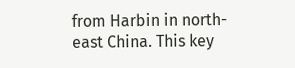from Harbin in north-east China. This key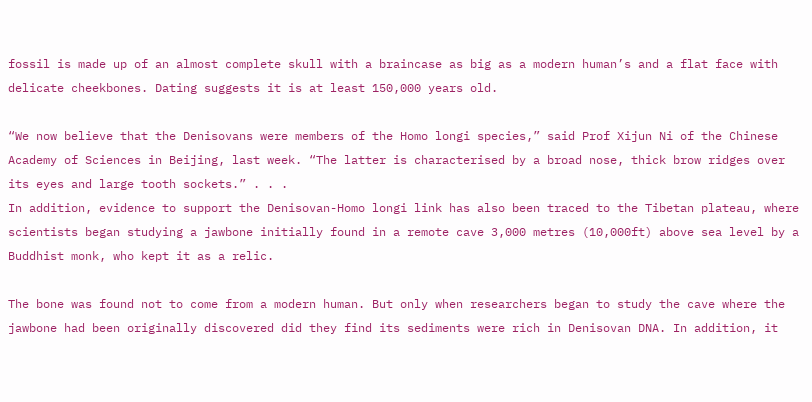fossil is made up of an almost complete skull with a braincase as big as a modern human’s and a flat face with delicate cheekbones. Dating suggests it is at least 150,000 years old.

“We now believe that the Denisovans were members of the Homo longi species,” said Prof Xijun Ni of the Chinese Academy of Sciences in Beijing, last week. “The latter is characterised by a broad nose, thick brow ridges over its eyes and large tooth sockets.” . . .
In addition, evidence to support the Denisovan-Homo longi link has also been traced to the Tibetan plateau, where scientists began studying a jawbone initially found in a remote cave 3,000 metres (10,000ft) above sea level by a Buddhist monk, who kept it as a relic.

The bone was found not to come from a modern human. But only when researchers began to study the cave where the jawbone had been originally discovered did they find its sediments were rich in Denisovan DNA. In addition, it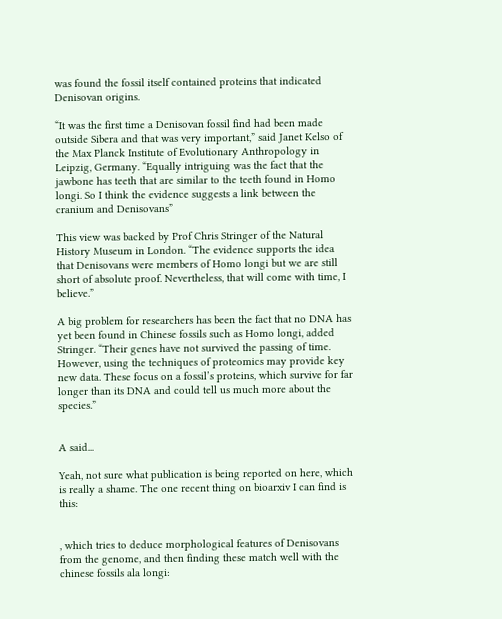was found the fossil itself contained proteins that indicated Denisovan origins.

“It was the first time a Denisovan fossil find had been made outside Sibera and that was very important,” said Janet Kelso of the Max Planck Institute of Evolutionary Anthropology in Leipzig, Germany. “Equally intriguing was the fact that the jawbone has teeth that are similar to the teeth found in Homo longi. So I think the evidence suggests a link between the cranium and Denisovans”

This view was backed by Prof Chris Stringer of the Natural History Museum in London. “The evidence supports the idea that Denisovans were members of Homo longi but we are still short of absolute proof. Nevertheless, that will come with time, I believe.”

A big problem for researchers has been the fact that no DNA has yet been found in Chinese fossils such as Homo longi, added Stringer. “Their genes have not survived the passing of time. However, using the techniques of proteomics may provide key new data. These focus on a fossil’s proteins, which survive for far longer than its DNA and could tell us much more about the species.”


A said...

Yeah, not sure what publication is being reported on here, which is really a shame. The one recent thing on bioarxiv I can find is this:


, which tries to deduce morphological features of Denisovans from the genome, and then finding these match well with the chinese fossils ala longi: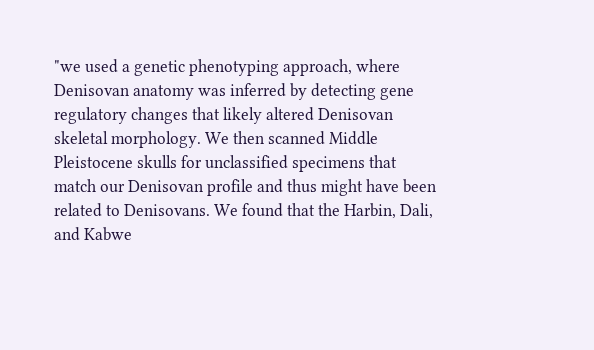"we used a genetic phenotyping approach, where
Denisovan anatomy was inferred by detecting gene regulatory changes that likely altered Denisovan skeletal morphology. We then scanned Middle Pleistocene skulls for unclassified specimens that match our Denisovan profile and thus might have been related to Denisovans. We found that the Harbin, Dali, and Kabwe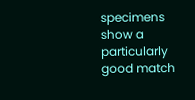specimens show a particularly good match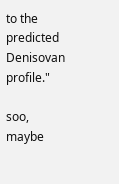to the predicted Denisovan profile."

soo, maybe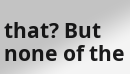that? But none of the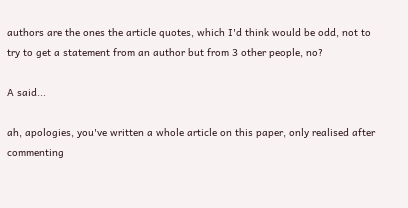authors are the ones the article quotes, which I'd think would be odd, not to try to get a statement from an author but from 3 other people, no?

A said...

ah, apologies, you've written a whole article on this paper, only realised after commenting